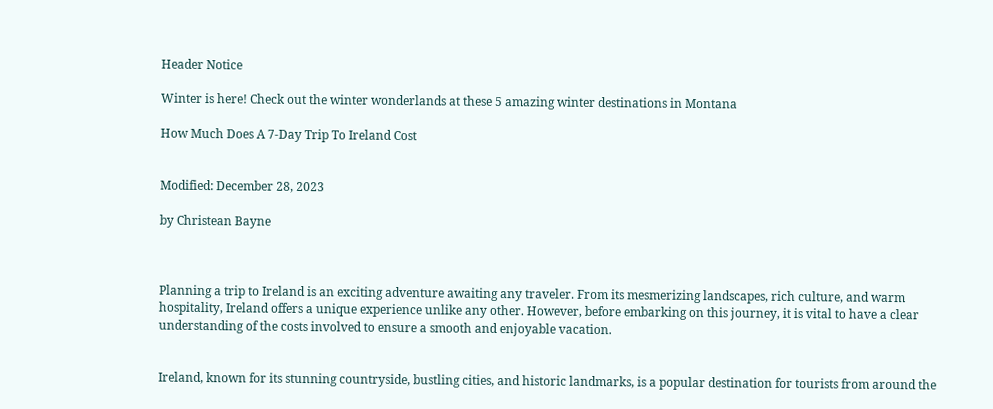Header Notice

Winter is here! Check out the winter wonderlands at these 5 amazing winter destinations in Montana

How Much Does A 7-Day Trip To Ireland Cost


Modified: December 28, 2023

by Christean Bayne



Planning a trip to Ireland is an exciting adventure awaiting any traveler. From its mesmerizing landscapes, rich culture, and warm hospitality, Ireland offers a unique experience unlike any other. However, before embarking on this journey, it is vital to have a clear understanding of the costs involved to ensure a smooth and enjoyable vacation.


Ireland, known for its stunning countryside, bustling cities, and historic landmarks, is a popular destination for tourists from around the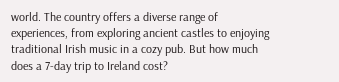world. The country offers a diverse range of experiences, from exploring ancient castles to enjoying traditional Irish music in a cozy pub. But how much does a 7-day trip to Ireland cost?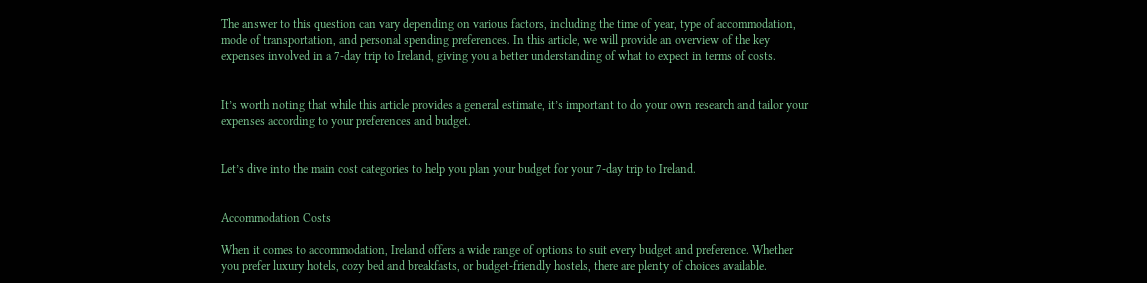The answer to this question can vary depending on various factors, including the time of year, type of accommodation, mode of transportation, and personal spending preferences. In this article, we will provide an overview of the key expenses involved in a 7-day trip to Ireland, giving you a better understanding of what to expect in terms of costs.


It’s worth noting that while this article provides a general estimate, it’s important to do your own research and tailor your expenses according to your preferences and budget.


Let’s dive into the main cost categories to help you plan your budget for your 7-day trip to Ireland.


Accommodation Costs

When it comes to accommodation, Ireland offers a wide range of options to suit every budget and preference. Whether you prefer luxury hotels, cozy bed and breakfasts, or budget-friendly hostels, there are plenty of choices available.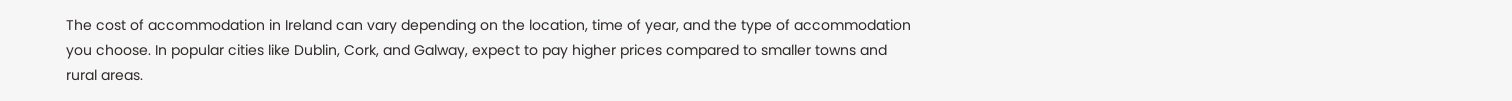The cost of accommodation in Ireland can vary depending on the location, time of year, and the type of accommodation you choose. In popular cities like Dublin, Cork, and Galway, expect to pay higher prices compared to smaller towns and rural areas.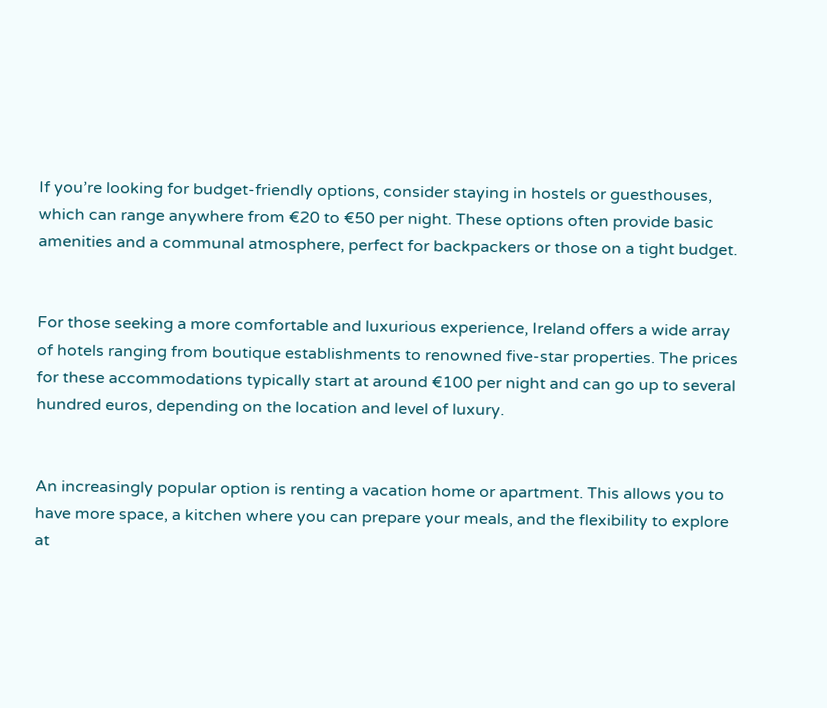If you’re looking for budget-friendly options, consider staying in hostels or guesthouses, which can range anywhere from €20 to €50 per night. These options often provide basic amenities and a communal atmosphere, perfect for backpackers or those on a tight budget.


For those seeking a more comfortable and luxurious experience, Ireland offers a wide array of hotels ranging from boutique establishments to renowned five-star properties. The prices for these accommodations typically start at around €100 per night and can go up to several hundred euros, depending on the location and level of luxury.


An increasingly popular option is renting a vacation home or apartment. This allows you to have more space, a kitchen where you can prepare your meals, and the flexibility to explore at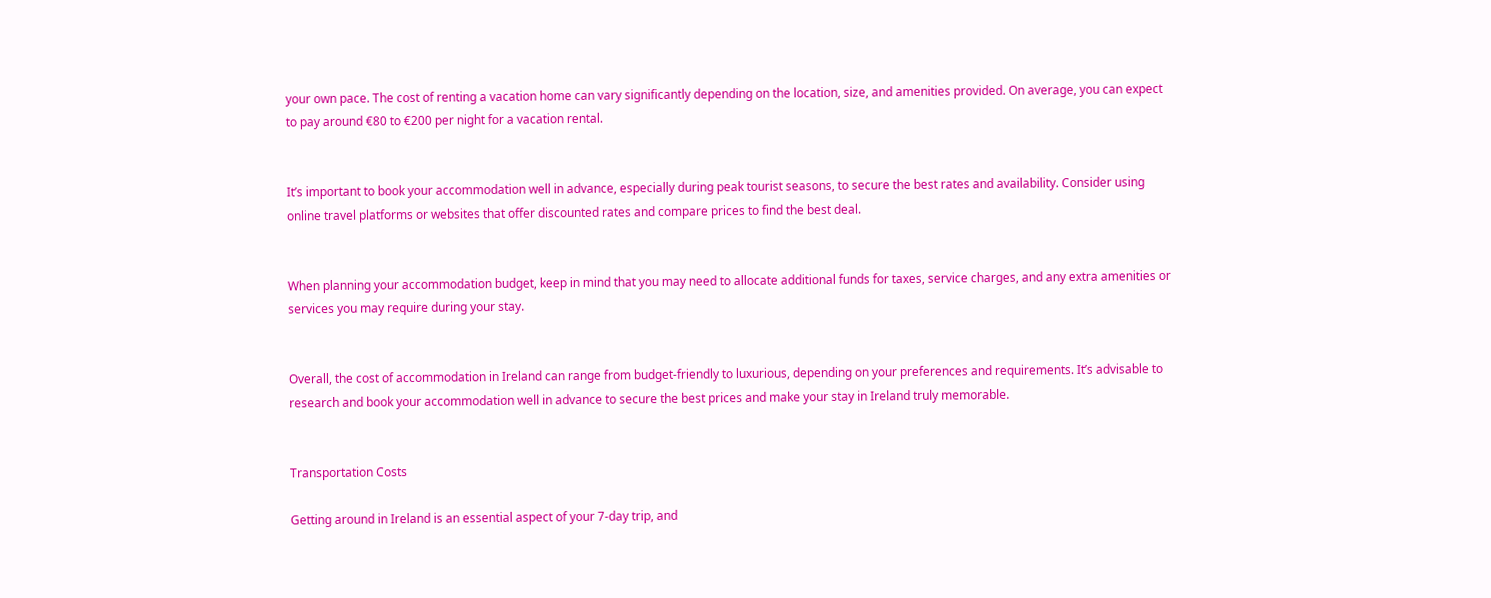your own pace. The cost of renting a vacation home can vary significantly depending on the location, size, and amenities provided. On average, you can expect to pay around €80 to €200 per night for a vacation rental.


It’s important to book your accommodation well in advance, especially during peak tourist seasons, to secure the best rates and availability. Consider using online travel platforms or websites that offer discounted rates and compare prices to find the best deal.


When planning your accommodation budget, keep in mind that you may need to allocate additional funds for taxes, service charges, and any extra amenities or services you may require during your stay.


Overall, the cost of accommodation in Ireland can range from budget-friendly to luxurious, depending on your preferences and requirements. It’s advisable to research and book your accommodation well in advance to secure the best prices and make your stay in Ireland truly memorable.


Transportation Costs

Getting around in Ireland is an essential aspect of your 7-day trip, and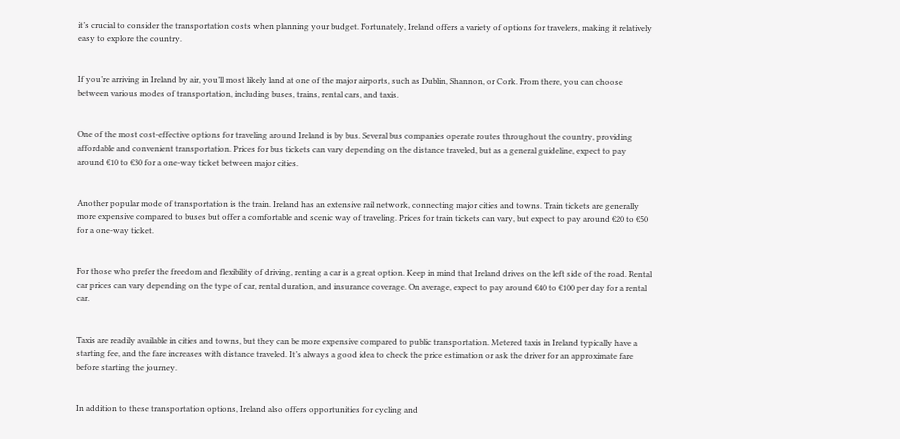it’s crucial to consider the transportation costs when planning your budget. Fortunately, Ireland offers a variety of options for travelers, making it relatively easy to explore the country.


If you’re arriving in Ireland by air, you’ll most likely land at one of the major airports, such as Dublin, Shannon, or Cork. From there, you can choose between various modes of transportation, including buses, trains, rental cars, and taxis.


One of the most cost-effective options for traveling around Ireland is by bus. Several bus companies operate routes throughout the country, providing affordable and convenient transportation. Prices for bus tickets can vary depending on the distance traveled, but as a general guideline, expect to pay around €10 to €30 for a one-way ticket between major cities.


Another popular mode of transportation is the train. Ireland has an extensive rail network, connecting major cities and towns. Train tickets are generally more expensive compared to buses but offer a comfortable and scenic way of traveling. Prices for train tickets can vary, but expect to pay around €20 to €50 for a one-way ticket.


For those who prefer the freedom and flexibility of driving, renting a car is a great option. Keep in mind that Ireland drives on the left side of the road. Rental car prices can vary depending on the type of car, rental duration, and insurance coverage. On average, expect to pay around €40 to €100 per day for a rental car.


Taxis are readily available in cities and towns, but they can be more expensive compared to public transportation. Metered taxis in Ireland typically have a starting fee, and the fare increases with distance traveled. It’s always a good idea to check the price estimation or ask the driver for an approximate fare before starting the journey.


In addition to these transportation options, Ireland also offers opportunities for cycling and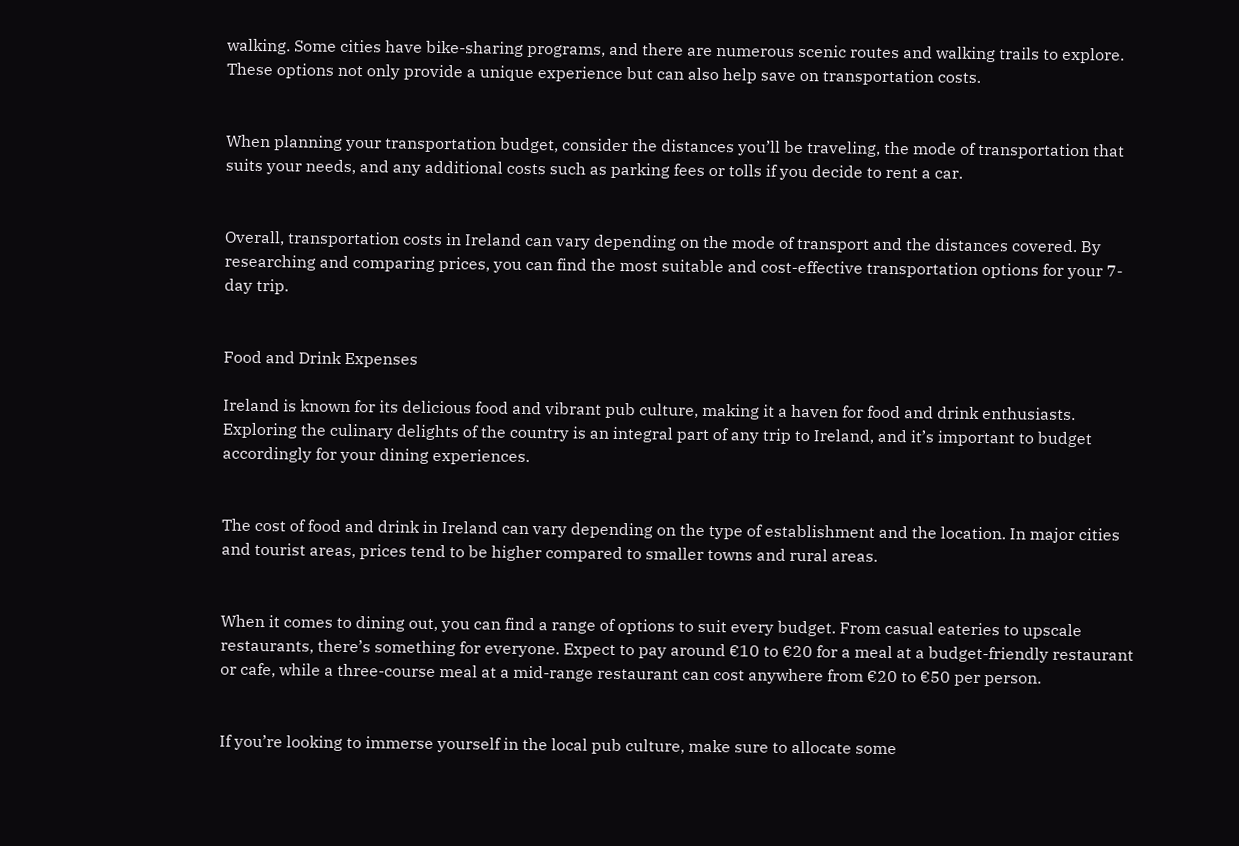walking. Some cities have bike-sharing programs, and there are numerous scenic routes and walking trails to explore. These options not only provide a unique experience but can also help save on transportation costs.


When planning your transportation budget, consider the distances you’ll be traveling, the mode of transportation that suits your needs, and any additional costs such as parking fees or tolls if you decide to rent a car.


Overall, transportation costs in Ireland can vary depending on the mode of transport and the distances covered. By researching and comparing prices, you can find the most suitable and cost-effective transportation options for your 7-day trip.


Food and Drink Expenses

Ireland is known for its delicious food and vibrant pub culture, making it a haven for food and drink enthusiasts. Exploring the culinary delights of the country is an integral part of any trip to Ireland, and it’s important to budget accordingly for your dining experiences.


The cost of food and drink in Ireland can vary depending on the type of establishment and the location. In major cities and tourist areas, prices tend to be higher compared to smaller towns and rural areas.


When it comes to dining out, you can find a range of options to suit every budget. From casual eateries to upscale restaurants, there’s something for everyone. Expect to pay around €10 to €20 for a meal at a budget-friendly restaurant or cafe, while a three-course meal at a mid-range restaurant can cost anywhere from €20 to €50 per person.


If you’re looking to immerse yourself in the local pub culture, make sure to allocate some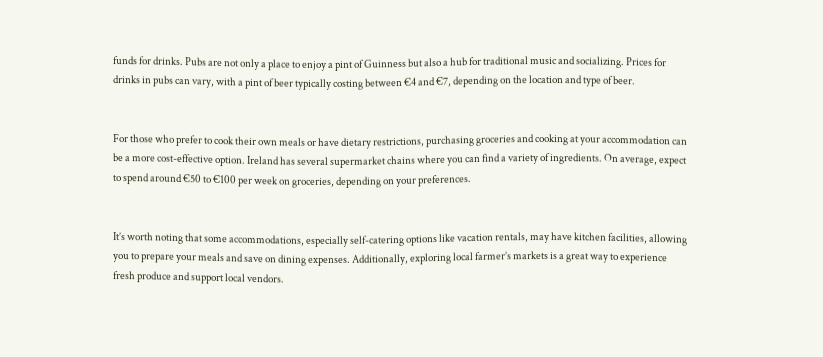funds for drinks. Pubs are not only a place to enjoy a pint of Guinness but also a hub for traditional music and socializing. Prices for drinks in pubs can vary, with a pint of beer typically costing between €4 and €7, depending on the location and type of beer.


For those who prefer to cook their own meals or have dietary restrictions, purchasing groceries and cooking at your accommodation can be a more cost-effective option. Ireland has several supermarket chains where you can find a variety of ingredients. On average, expect to spend around €50 to €100 per week on groceries, depending on your preferences.


It’s worth noting that some accommodations, especially self-catering options like vacation rentals, may have kitchen facilities, allowing you to prepare your meals and save on dining expenses. Additionally, exploring local farmer’s markets is a great way to experience fresh produce and support local vendors.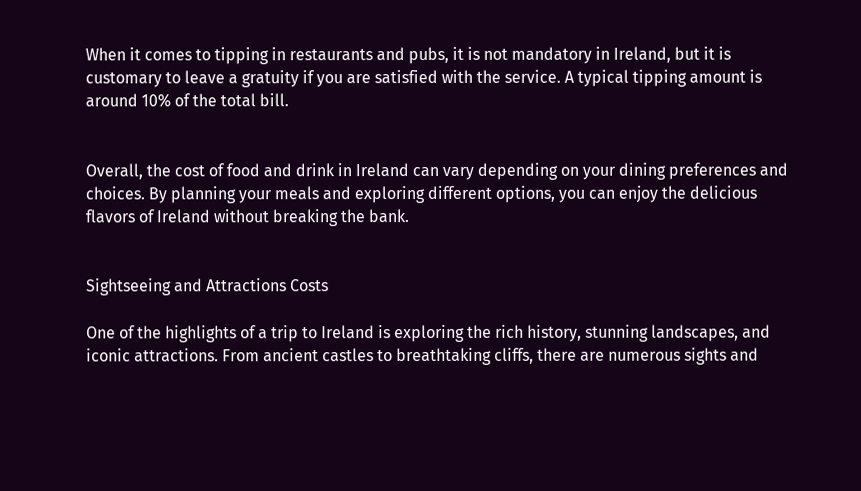When it comes to tipping in restaurants and pubs, it is not mandatory in Ireland, but it is customary to leave a gratuity if you are satisfied with the service. A typical tipping amount is around 10% of the total bill.


Overall, the cost of food and drink in Ireland can vary depending on your dining preferences and choices. By planning your meals and exploring different options, you can enjoy the delicious flavors of Ireland without breaking the bank.


Sightseeing and Attractions Costs

One of the highlights of a trip to Ireland is exploring the rich history, stunning landscapes, and iconic attractions. From ancient castles to breathtaking cliffs, there are numerous sights and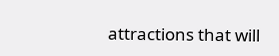attractions that will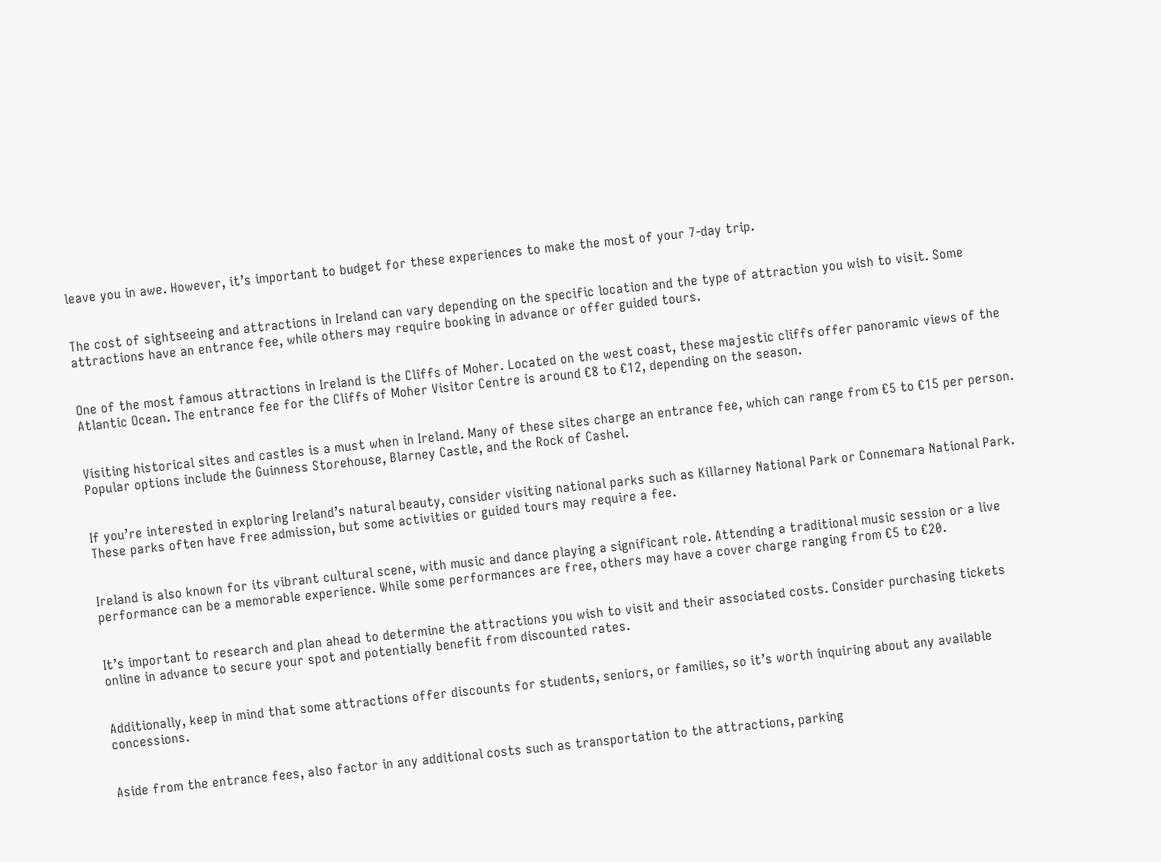leave you in awe. However, it’s important to budget for these experiences to make the most of your 7-day trip.


The cost of sightseeing and attractions in Ireland can vary depending on the specific location and the type of attraction you wish to visit. Some attractions have an entrance fee, while others may require booking in advance or offer guided tours.


One of the most famous attractions in Ireland is the Cliffs of Moher. Located on the west coast, these majestic cliffs offer panoramic views of the Atlantic Ocean. The entrance fee for the Cliffs of Moher Visitor Centre is around €8 to €12, depending on the season.


Visiting historical sites and castles is a must when in Ireland. Many of these sites charge an entrance fee, which can range from €5 to €15 per person. Popular options include the Guinness Storehouse, Blarney Castle, and the Rock of Cashel.


If you’re interested in exploring Ireland’s natural beauty, consider visiting national parks such as Killarney National Park or Connemara National Park. These parks often have free admission, but some activities or guided tours may require a fee.


Ireland is also known for its vibrant cultural scene, with music and dance playing a significant role. Attending a traditional music session or a live performance can be a memorable experience. While some performances are free, others may have a cover charge ranging from €5 to €20.


It’s important to research and plan ahead to determine the attractions you wish to visit and their associated costs. Consider purchasing tickets online in advance to secure your spot and potentially benefit from discounted rates.


Additionally, keep in mind that some attractions offer discounts for students, seniors, or families, so it’s worth inquiring about any available concessions.


Aside from the entrance fees, also factor in any additional costs such as transportation to the attractions, parking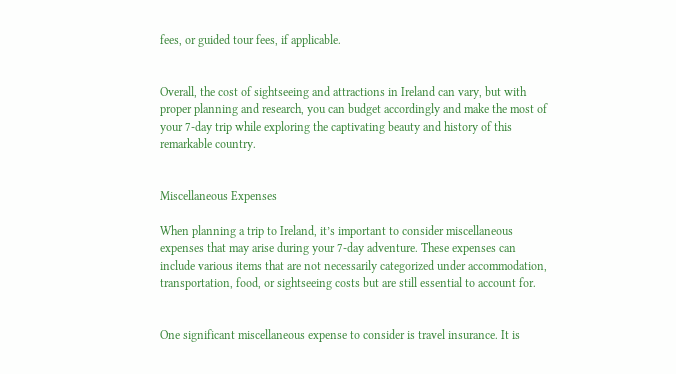fees, or guided tour fees, if applicable.


Overall, the cost of sightseeing and attractions in Ireland can vary, but with proper planning and research, you can budget accordingly and make the most of your 7-day trip while exploring the captivating beauty and history of this remarkable country.


Miscellaneous Expenses

When planning a trip to Ireland, it’s important to consider miscellaneous expenses that may arise during your 7-day adventure. These expenses can include various items that are not necessarily categorized under accommodation, transportation, food, or sightseeing costs but are still essential to account for.


One significant miscellaneous expense to consider is travel insurance. It is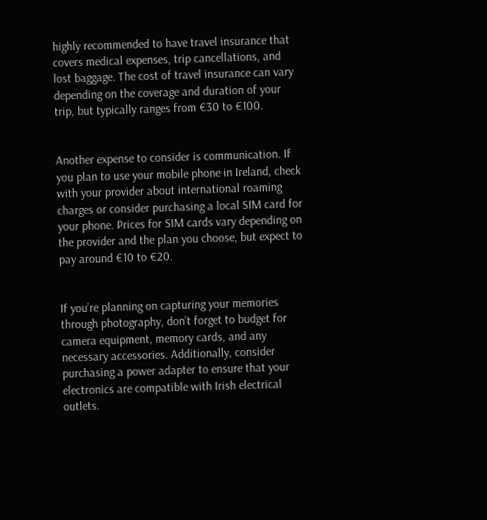highly recommended to have travel insurance that covers medical expenses, trip cancellations, and lost baggage. The cost of travel insurance can vary depending on the coverage and duration of your trip, but typically ranges from €30 to €100.


Another expense to consider is communication. If you plan to use your mobile phone in Ireland, check with your provider about international roaming charges or consider purchasing a local SIM card for your phone. Prices for SIM cards vary depending on the provider and the plan you choose, but expect to pay around €10 to €20.


If you’re planning on capturing your memories through photography, don’t forget to budget for camera equipment, memory cards, and any necessary accessories. Additionally, consider purchasing a power adapter to ensure that your electronics are compatible with Irish electrical outlets.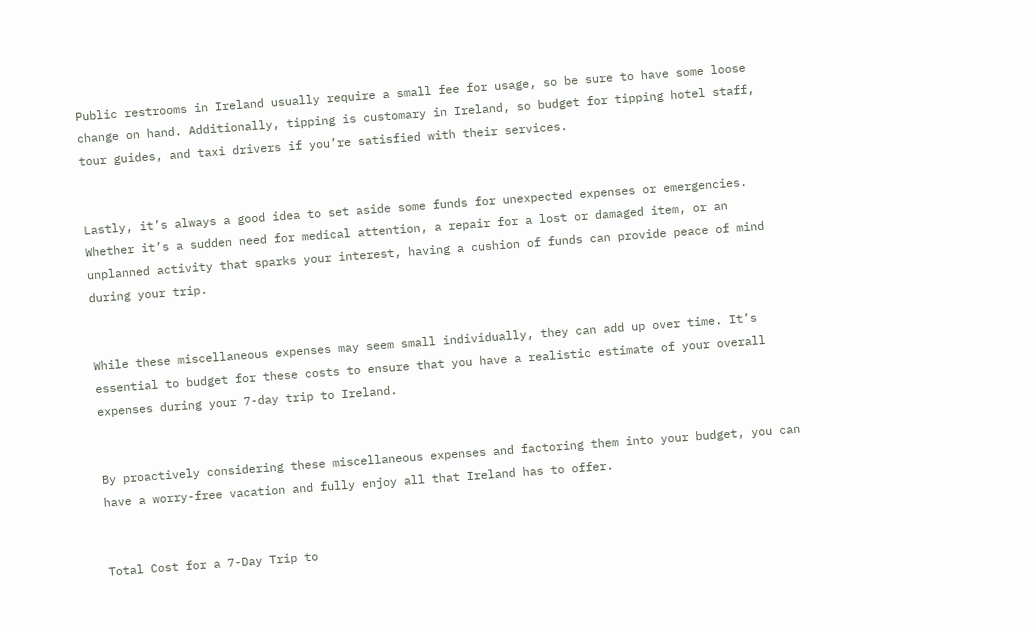Public restrooms in Ireland usually require a small fee for usage, so be sure to have some loose change on hand. Additionally, tipping is customary in Ireland, so budget for tipping hotel staff, tour guides, and taxi drivers if you’re satisfied with their services.


Lastly, it’s always a good idea to set aside some funds for unexpected expenses or emergencies. Whether it’s a sudden need for medical attention, a repair for a lost or damaged item, or an unplanned activity that sparks your interest, having a cushion of funds can provide peace of mind during your trip.


While these miscellaneous expenses may seem small individually, they can add up over time. It’s essential to budget for these costs to ensure that you have a realistic estimate of your overall expenses during your 7-day trip to Ireland.


By proactively considering these miscellaneous expenses and factoring them into your budget, you can have a worry-free vacation and fully enjoy all that Ireland has to offer.


Total Cost for a 7-Day Trip to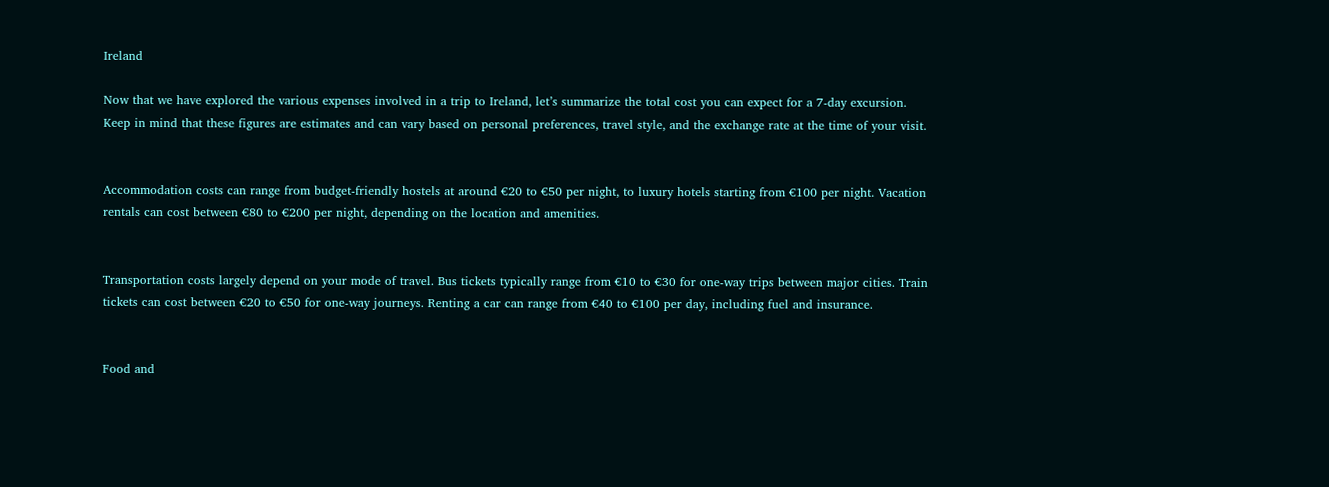Ireland

Now that we have explored the various expenses involved in a trip to Ireland, let’s summarize the total cost you can expect for a 7-day excursion. Keep in mind that these figures are estimates and can vary based on personal preferences, travel style, and the exchange rate at the time of your visit.


Accommodation costs can range from budget-friendly hostels at around €20 to €50 per night, to luxury hotels starting from €100 per night. Vacation rentals can cost between €80 to €200 per night, depending on the location and amenities.


Transportation costs largely depend on your mode of travel. Bus tickets typically range from €10 to €30 for one-way trips between major cities. Train tickets can cost between €20 to €50 for one-way journeys. Renting a car can range from €40 to €100 per day, including fuel and insurance.


Food and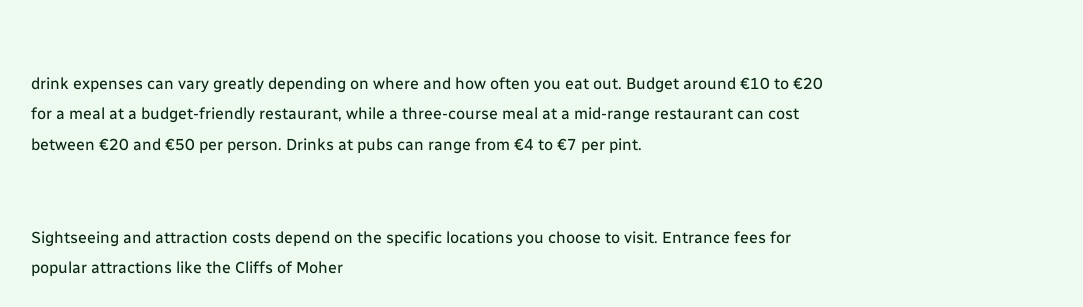drink expenses can vary greatly depending on where and how often you eat out. Budget around €10 to €20 for a meal at a budget-friendly restaurant, while a three-course meal at a mid-range restaurant can cost between €20 and €50 per person. Drinks at pubs can range from €4 to €7 per pint.


Sightseeing and attraction costs depend on the specific locations you choose to visit. Entrance fees for popular attractions like the Cliffs of Moher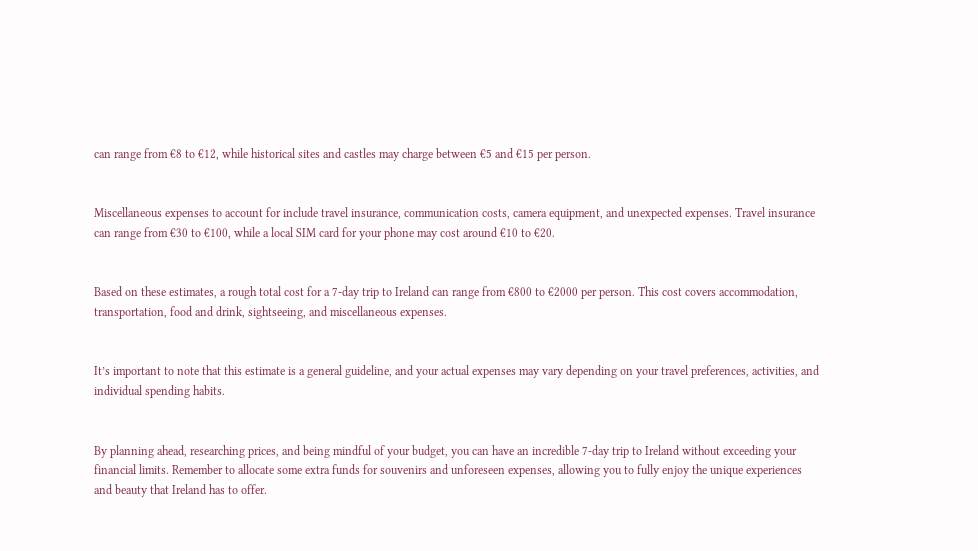can range from €8 to €12, while historical sites and castles may charge between €5 and €15 per person.


Miscellaneous expenses to account for include travel insurance, communication costs, camera equipment, and unexpected expenses. Travel insurance can range from €30 to €100, while a local SIM card for your phone may cost around €10 to €20.


Based on these estimates, a rough total cost for a 7-day trip to Ireland can range from €800 to €2000 per person. This cost covers accommodation, transportation, food and drink, sightseeing, and miscellaneous expenses.


It’s important to note that this estimate is a general guideline, and your actual expenses may vary depending on your travel preferences, activities, and individual spending habits.


By planning ahead, researching prices, and being mindful of your budget, you can have an incredible 7-day trip to Ireland without exceeding your financial limits. Remember to allocate some extra funds for souvenirs and unforeseen expenses, allowing you to fully enjoy the unique experiences and beauty that Ireland has to offer.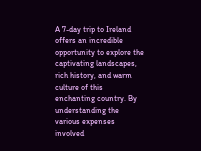A 7-day trip to Ireland offers an incredible opportunity to explore the captivating landscapes, rich history, and warm culture of this enchanting country. By understanding the various expenses involved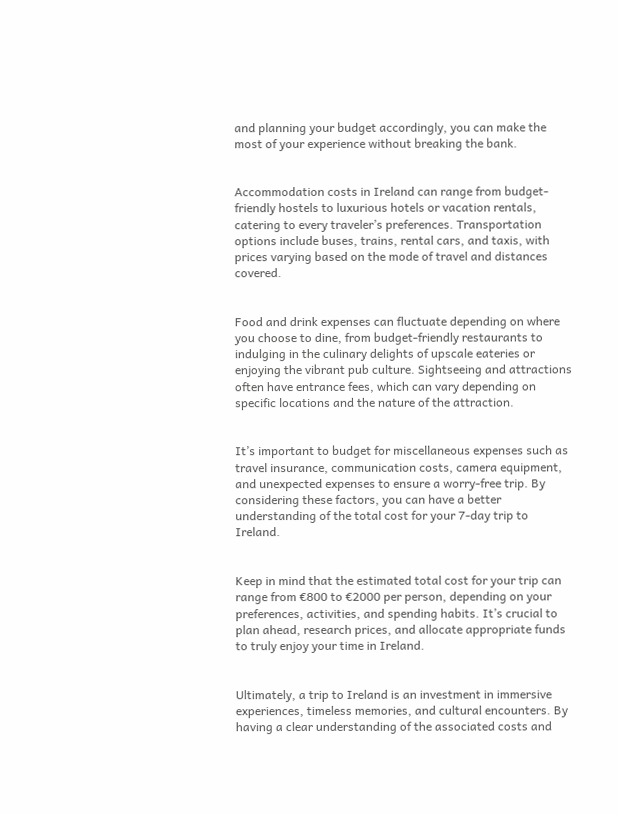and planning your budget accordingly, you can make the most of your experience without breaking the bank.


Accommodation costs in Ireland can range from budget-friendly hostels to luxurious hotels or vacation rentals, catering to every traveler’s preferences. Transportation options include buses, trains, rental cars, and taxis, with prices varying based on the mode of travel and distances covered.


Food and drink expenses can fluctuate depending on where you choose to dine, from budget-friendly restaurants to indulging in the culinary delights of upscale eateries or enjoying the vibrant pub culture. Sightseeing and attractions often have entrance fees, which can vary depending on specific locations and the nature of the attraction.


It’s important to budget for miscellaneous expenses such as travel insurance, communication costs, camera equipment, and unexpected expenses to ensure a worry-free trip. By considering these factors, you can have a better understanding of the total cost for your 7-day trip to Ireland.


Keep in mind that the estimated total cost for your trip can range from €800 to €2000 per person, depending on your preferences, activities, and spending habits. It’s crucial to plan ahead, research prices, and allocate appropriate funds to truly enjoy your time in Ireland.


Ultimately, a trip to Ireland is an investment in immersive experiences, timeless memories, and cultural encounters. By having a clear understanding of the associated costs and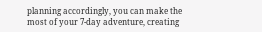planning accordingly, you can make the most of your 7-day adventure, creating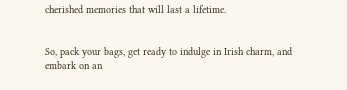cherished memories that will last a lifetime.


So, pack your bags, get ready to indulge in Irish charm, and embark on an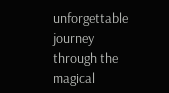unforgettable journey through the magical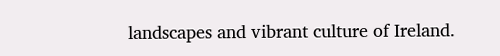landscapes and vibrant culture of Ireland.